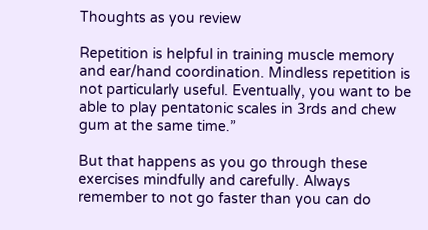Thoughts as you review

Repetition is helpful in training muscle memory and ear/hand coordination. Mindless repetition is not particularly useful. Eventually, you want to be able to play pentatonic scales in 3rds and chew gum at the same time.”

But that happens as you go through these exercises mindfully and carefully. Always remember to not go faster than you can do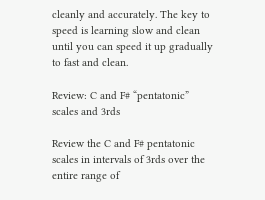cleanly and accurately. The key to speed is learning slow and clean until you can speed it up gradually to fast and clean.

Review: C and F# “pentatonic” scales and 3rds

Review the C and F# pentatonic scales in intervals of 3rds over the entire range of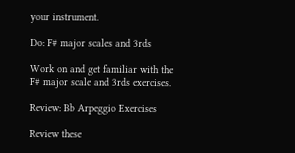your instrument.

Do: F# major scales and 3rds

Work on and get familiar with the F# major scale and 3rds exercises.

Review: Bb Arpeggio Exercises

Review these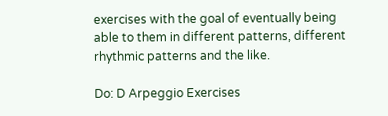exercises with the goal of eventually being able to them in different patterns, different rhythmic patterns and the like.

Do: D Arpeggio Exercises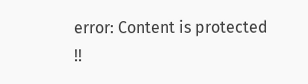error: Content is protected !!